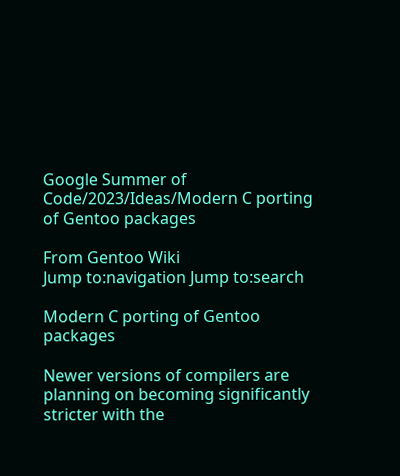Google Summer of Code/2023/Ideas/Modern C porting of Gentoo packages

From Gentoo Wiki
Jump to:navigation Jump to:search

Modern C porting of Gentoo packages

Newer versions of compilers are planning on becoming significantly stricter with the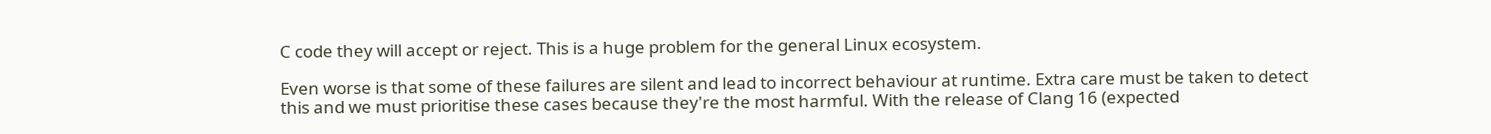C code they will accept or reject. This is a huge problem for the general Linux ecosystem.

Even worse is that some of these failures are silent and lead to incorrect behaviour at runtime. Extra care must be taken to detect this and we must prioritise these cases because they're the most harmful. With the release of Clang 16 (expected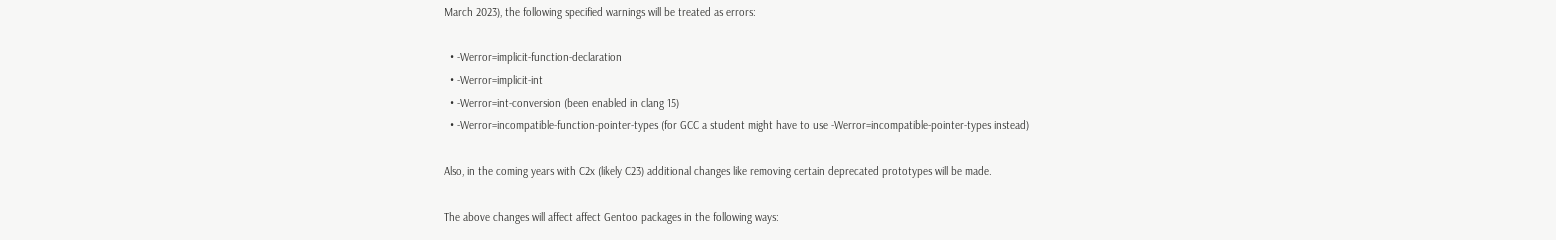March 2023), the following specified warnings will be treated as errors:

  • -Werror=implicit-function-declaration
  • -Werror=implicit-int
  • -Werror=int-conversion (been enabled in clang 15)
  • -Werror=incompatible-function-pointer-types (for GCC a student might have to use -Werror=incompatible-pointer-types instead)

Also, in the coming years with C2x (likely C23) additional changes like removing certain deprecated prototypes will be made.

The above changes will affect affect Gentoo packages in the following ways: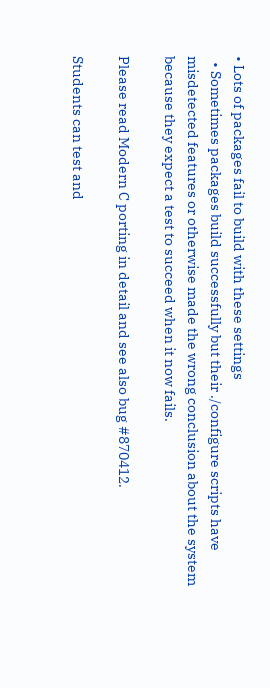• Lots of packages fail to build with these settings
  • Sometimes packages build successfully but their ./configure scripts have misdetected features or otherwise made the wrong conclusion about the system because they expect a test to succeed when it now fails.

Please read Modern C porting in detail and see also bug #870412.

Students can test and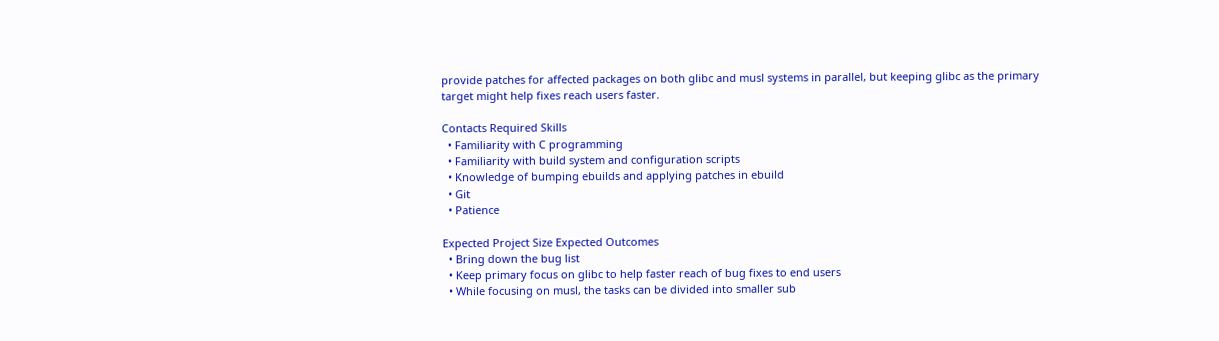provide patches for affected packages on both glibc and musl systems in parallel, but keeping glibc as the primary target might help fixes reach users faster.

Contacts Required Skills
  • Familiarity with C programming
  • Familiarity with build system and configuration scripts
  • Knowledge of bumping ebuilds and applying patches in ebuild
  • Git
  • Patience

Expected Project Size Expected Outcomes
  • Bring down the bug list
  • Keep primary focus on glibc to help faster reach of bug fixes to end users
  • While focusing on musl, the tasks can be divided into smaller sub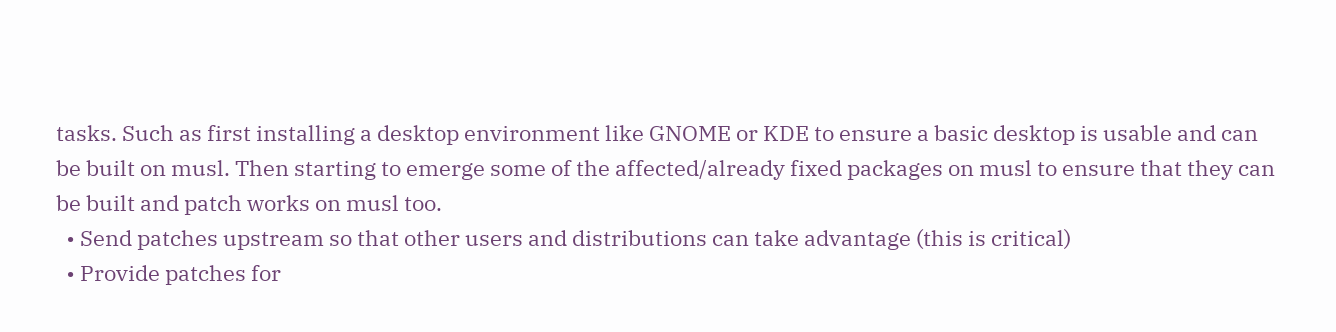tasks. Such as first installing a desktop environment like GNOME or KDE to ensure a basic desktop is usable and can be built on musl. Then starting to emerge some of the affected/already fixed packages on musl to ensure that they can be built and patch works on musl too.
  • Send patches upstream so that other users and distributions can take advantage (this is critical)
  • Provide patches for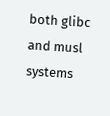both glibc and musl systems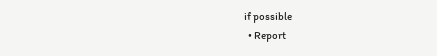if possible
  • Report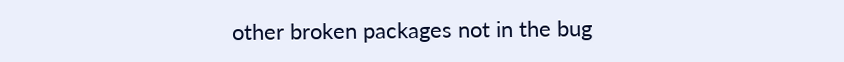other broken packages not in the bug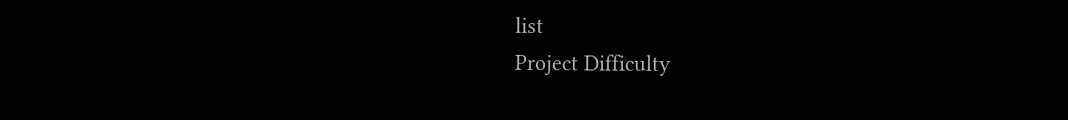list
Project Difficulty